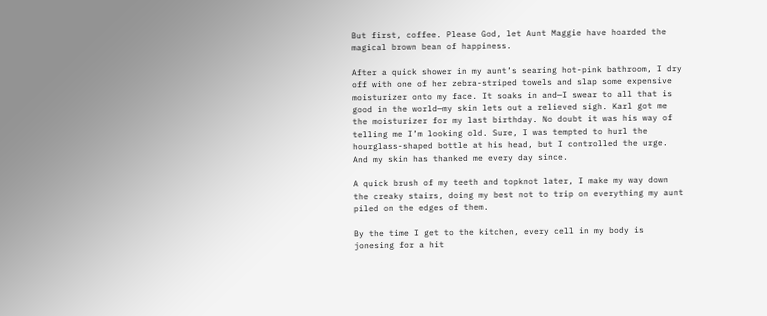But first, coffee. Please God, let Aunt Maggie have hoarded the magical brown bean of happiness.

After a quick shower in my aunt’s searing hot-pink bathroom, I dry off with one of her zebra-striped towels and slap some expensive moisturizer onto my face. It soaks in and—I swear to all that is good in the world—my skin lets out a relieved sigh. Karl got me the moisturizer for my last birthday. No doubt it was his way of telling me I’m looking old. Sure, I was tempted to hurl the hourglass-shaped bottle at his head, but I controlled the urge. And my skin has thanked me every day since.

A quick brush of my teeth and topknot later, I make my way down the creaky stairs, doing my best not to trip on everything my aunt piled on the edges of them.

By the time I get to the kitchen, every cell in my body is jonesing for a hit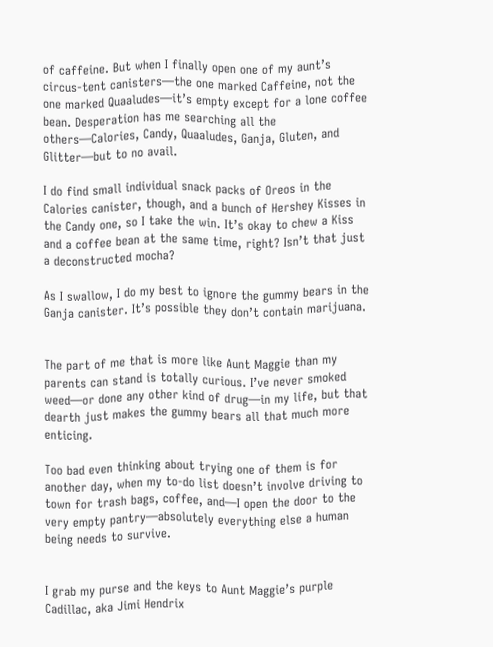of caffeine. But when I finally open one of my aunt’s circus-tent canisters—the one marked Caffeine, not the one marked Quaaludes—it’s empty except for a lone coffee bean. Desperation has me searching all the others—Calories, Candy, Quaaludes, Ganja, Gluten, and Glitter—but to no avail.

I do find small individual snack packs of Oreos in the Calories canister, though, and a bunch of Hershey Kisses in the Candy one, so I take the win. It’s okay to chew a Kiss and a coffee bean at the same time, right? Isn’t that just a deconstructed mocha?

As I swallow, I do my best to ignore the gummy bears in the Ganja canister. It’s possible they don’t contain marijuana.


The part of me that is more like Aunt Maggie than my parents can stand is totally curious. I’ve never smoked weed—or done any other kind of drug—in my life, but that dearth just makes the gummy bears all that much more enticing.

Too bad even thinking about trying one of them is for another day, when my to-do list doesn’t involve driving to town for trash bags, coffee, and—I open the door to the very empty pantry—absolutely everything else a human being needs to survive.


I grab my purse and the keys to Aunt Maggie’s purple Cadillac, aka Jimi Hendrix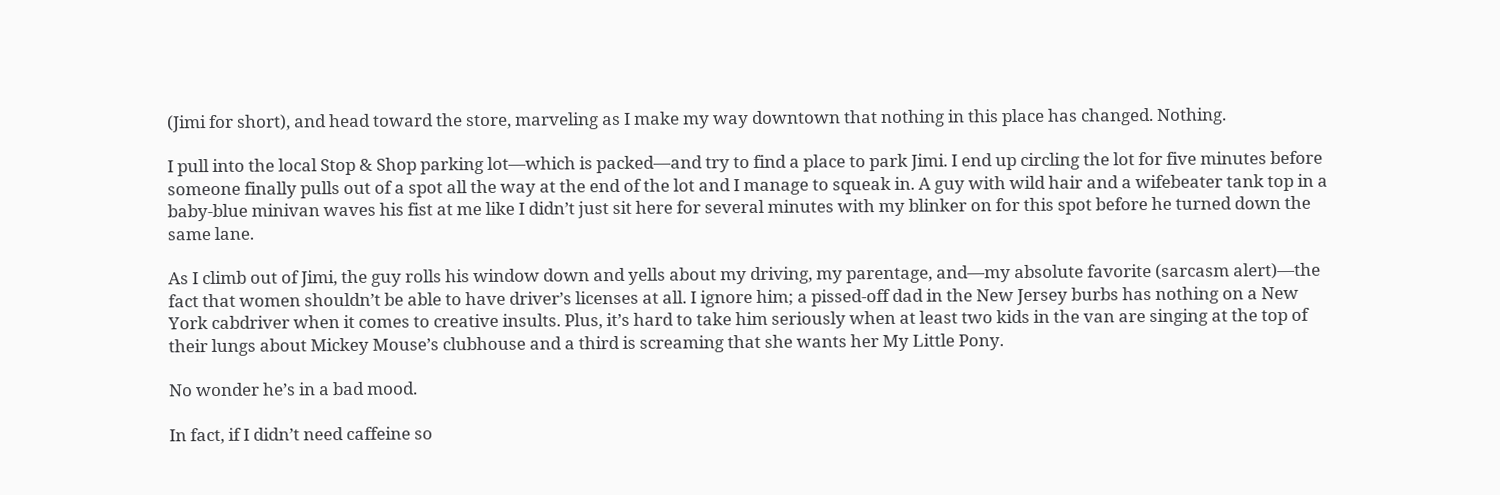(Jimi for short), and head toward the store, marveling as I make my way downtown that nothing in this place has changed. Nothing.

I pull into the local Stop & Shop parking lot—which is packed—and try to find a place to park Jimi. I end up circling the lot for five minutes before someone finally pulls out of a spot all the way at the end of the lot and I manage to squeak in. A guy with wild hair and a wifebeater tank top in a baby-blue minivan waves his fist at me like I didn’t just sit here for several minutes with my blinker on for this spot before he turned down the same lane.

As I climb out of Jimi, the guy rolls his window down and yells about my driving, my parentage, and—my absolute favorite (sarcasm alert)—the fact that women shouldn’t be able to have driver’s licenses at all. I ignore him; a pissed-off dad in the New Jersey burbs has nothing on a New York cabdriver when it comes to creative insults. Plus, it’s hard to take him seriously when at least two kids in the van are singing at the top of their lungs about Mickey Mouse’s clubhouse and a third is screaming that she wants her My Little Pony.

No wonder he’s in a bad mood.

In fact, if I didn’t need caffeine so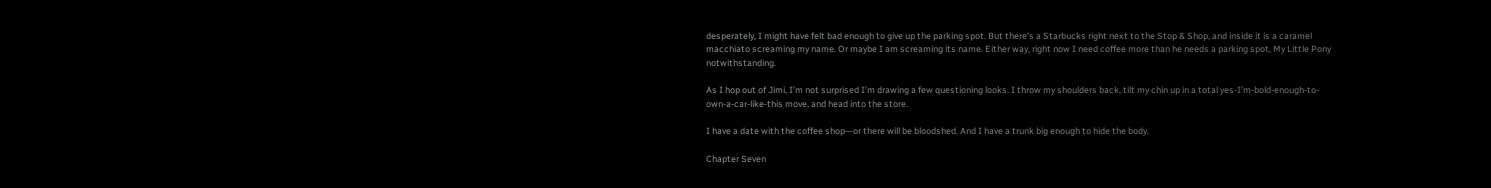desperately, I might have felt bad enough to give up the parking spot. But there’s a Starbucks right next to the Stop & Shop, and inside it is a caramel macchiato screaming my name. Or maybe I am screaming its name. Either way, right now I need coffee more than he needs a parking spot, My Little Pony notwithstanding.

As I hop out of Jimi, I’m not surprised I’m drawing a few questioning looks. I throw my shoulders back, tilt my chin up in a total yes-I’m-bold-enough-to-own-a-car-like-this move, and head into the store.

I have a date with the coffee shop—or there will be bloodshed. And I have a trunk big enough to hide the body.

Chapter Seven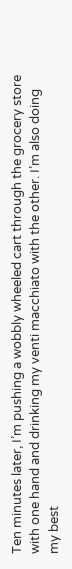Ten minutes later, I’m pushing a wobbly wheeled cart through the grocery store with one hand and drinking my venti macchiato with the other. I’m also doing my best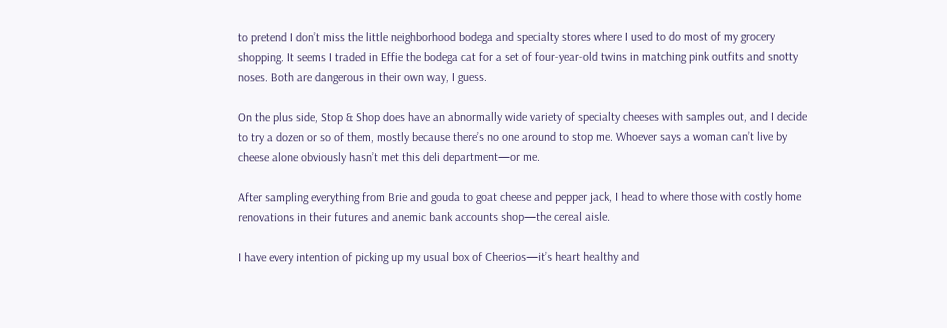to pretend I don’t miss the little neighborhood bodega and specialty stores where I used to do most of my grocery shopping. It seems I traded in Effie the bodega cat for a set of four-year-old twins in matching pink outfits and snotty noses. Both are dangerous in their own way, I guess.

On the plus side, Stop & Shop does have an abnormally wide variety of specialty cheeses with samples out, and I decide to try a dozen or so of them, mostly because there’s no one around to stop me. Whoever says a woman can’t live by cheese alone obviously hasn’t met this deli department—or me.

After sampling everything from Brie and gouda to goat cheese and pepper jack, I head to where those with costly home renovations in their futures and anemic bank accounts shop—the cereal aisle.

I have every intention of picking up my usual box of Cheerios—it’s heart healthy and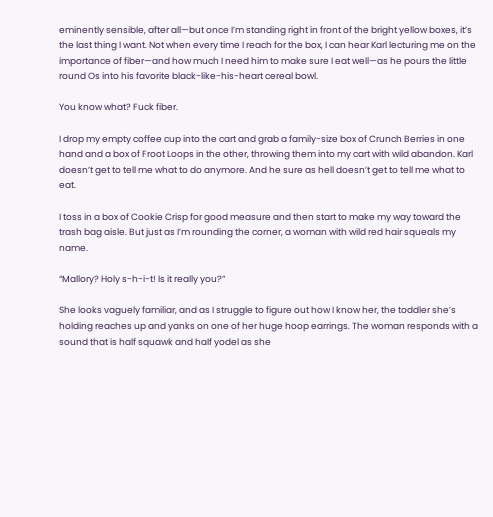eminently sensible, after all—but once I’m standing right in front of the bright yellow boxes, it’s the last thing I want. Not when every time I reach for the box, I can hear Karl lecturing me on the importance of fiber—and how much I need him to make sure I eat well—as he pours the little round Os into his favorite black-like-his-heart cereal bowl.

You know what? Fuck fiber.

I drop my empty coffee cup into the cart and grab a family-size box of Crunch Berries in one hand and a box of Froot Loops in the other, throwing them into my cart with wild abandon. Karl doesn’t get to tell me what to do anymore. And he sure as hell doesn’t get to tell me what to eat.

I toss in a box of Cookie Crisp for good measure and then start to make my way toward the trash bag aisle. But just as I’m rounding the corner, a woman with wild red hair squeals my name.

“Mallory? Holy s-h-i-t! Is it really you?”

She looks vaguely familiar, and as I struggle to figure out how I know her, the toddler she’s holding reaches up and yanks on one of her huge hoop earrings. The woman responds with a sound that is half squawk and half yodel as she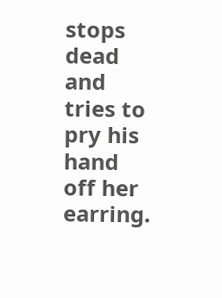stops dead and tries to pry his hand off her earring.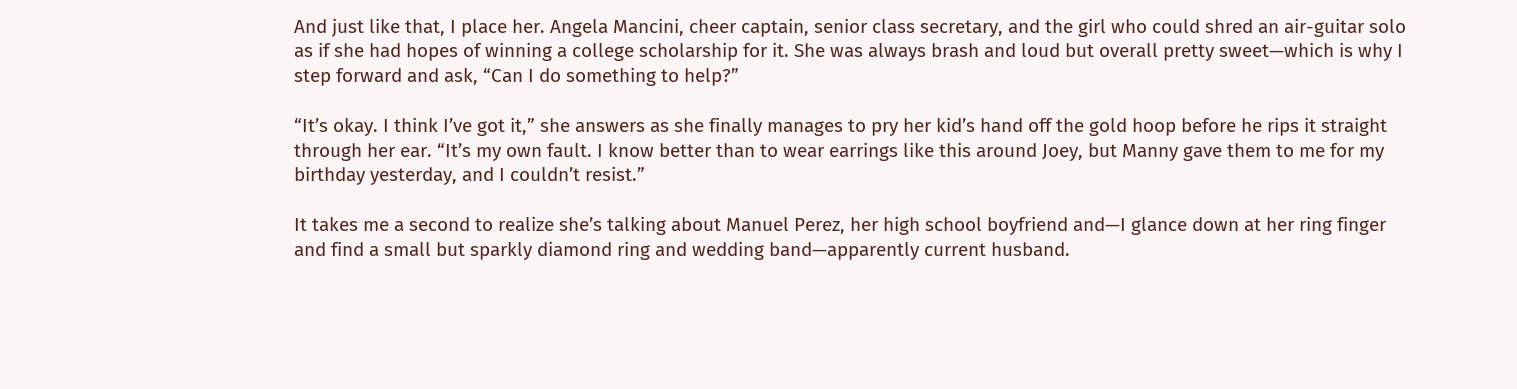And just like that, I place her. Angela Mancini, cheer captain, senior class secretary, and the girl who could shred an air-guitar solo as if she had hopes of winning a college scholarship for it. She was always brash and loud but overall pretty sweet—which is why I step forward and ask, “Can I do something to help?”

“It’s okay. I think I’ve got it,” she answers as she finally manages to pry her kid’s hand off the gold hoop before he rips it straight through her ear. “It’s my own fault. I know better than to wear earrings like this around Joey, but Manny gave them to me for my birthday yesterday, and I couldn’t resist.”

It takes me a second to realize she’s talking about Manuel Perez, her high school boyfriend and—I glance down at her ring finger and find a small but sparkly diamond ring and wedding band—apparently current husband.